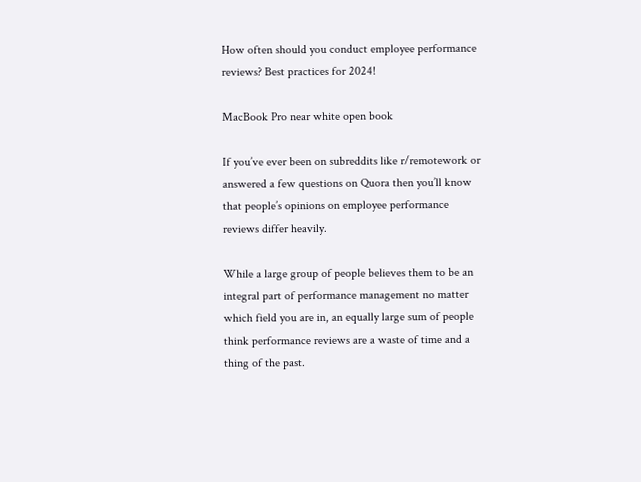How often should you conduct employee performance reviews? Best practices for 2024!

MacBook Pro near white open book

If you’ve ever been on subreddits like r/remotework or answered a few questions on Quora then you’ll know that people’s opinions on employee performance reviews differ heavily.

While a large group of people believes them to be an integral part of performance management no matter which field you are in, an equally large sum of people think performance reviews are a waste of time and a thing of the past.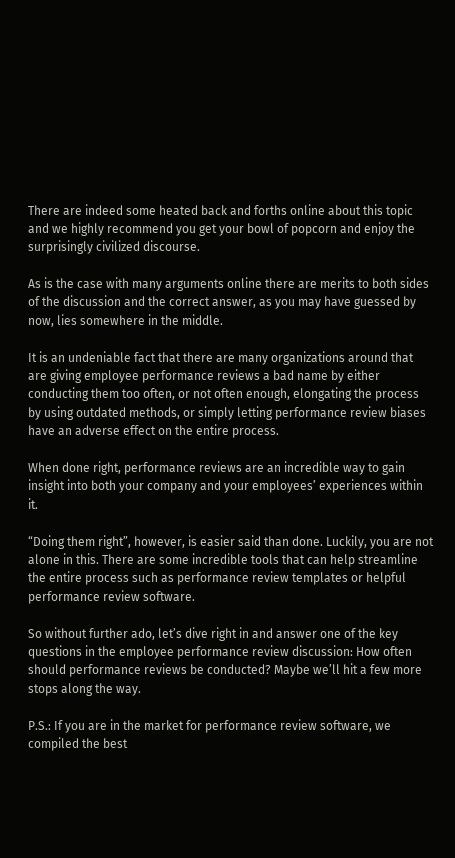There are indeed some heated back and forths online about this topic and we highly recommend you get your bowl of popcorn and enjoy the surprisingly civilized discourse.

As is the case with many arguments online there are merits to both sides of the discussion and the correct answer, as you may have guessed by now, lies somewhere in the middle.

It is an undeniable fact that there are many organizations around that are giving employee performance reviews a bad name by either conducting them too often, or not often enough, elongating the process by using outdated methods, or simply letting performance review biases have an adverse effect on the entire process.

When done right, performance reviews are an incredible way to gain insight into both your company and your employees’ experiences within it.

“Doing them right”, however, is easier said than done. Luckily, you are not alone in this. There are some incredible tools that can help streamline the entire process such as performance review templates or helpful performance review software.

So without further ado, let’s dive right in and answer one of the key questions in the employee performance review discussion: How often should performance reviews be conducted? Maybe we’ll hit a few more stops along the way.

P.S.: If you are in the market for performance review software, we compiled the best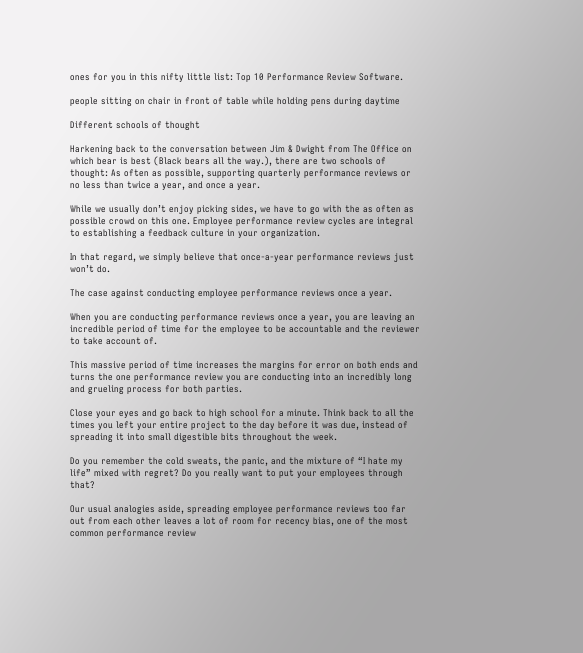ones for you in this nifty little list: Top 10 Performance Review Software.

people sitting on chair in front of table while holding pens during daytime

Different schools of thought

Harkening back to the conversation between Jim & Dwight from The Office on which bear is best (Black bears all the way.), there are two schools of thought: As often as possible, supporting quarterly performance reviews or no less than twice a year, and once a year.

While we usually don’t enjoy picking sides, we have to go with the as often as possible crowd on this one. Employee performance review cycles are integral to establishing a feedback culture in your organization.

In that regard, we simply believe that once-a-year performance reviews just won’t do.

The case against conducting employee performance reviews once a year.

When you are conducting performance reviews once a year, you are leaving an incredible period of time for the employee to be accountable and the reviewer to take account of.

This massive period of time increases the margins for error on both ends and turns the one performance review you are conducting into an incredibly long and grueling process for both parties.

Close your eyes and go back to high school for a minute. Think back to all the times you left your entire project to the day before it was due, instead of spreading it into small digestible bits throughout the week.

Do you remember the cold sweats, the panic, and the mixture of “I hate my life” mixed with regret? Do you really want to put your employees through that?

Our usual analogies aside, spreading employee performance reviews too far out from each other leaves a lot of room for recency bias, one of the most common performance review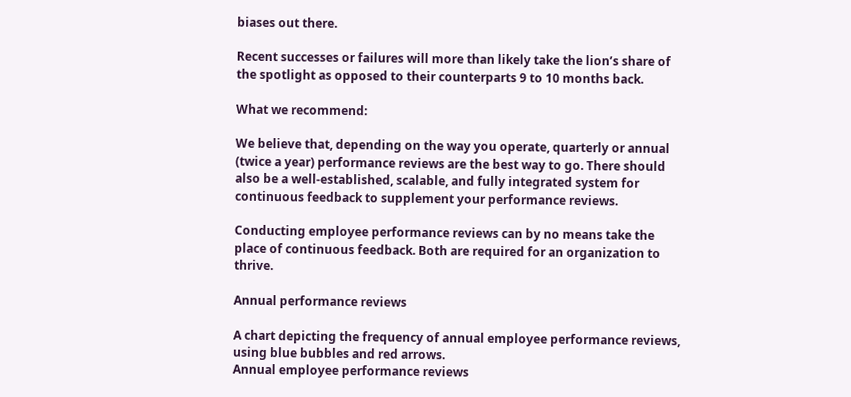biases out there.

Recent successes or failures will more than likely take the lion’s share of the spotlight as opposed to their counterparts 9 to 10 months back.

What we recommend:

We believe that, depending on the way you operate, quarterly or annual (twice a year) performance reviews are the best way to go. There should also be a well-established, scalable, and fully integrated system for continuous feedback to supplement your performance reviews.

Conducting employee performance reviews can by no means take the place of continuous feedback. Both are required for an organization to thrive.

Annual performance reviews

A chart depicting the frequency of annual employee performance reviews, using blue bubbles and red arrows.
Annual employee performance reviews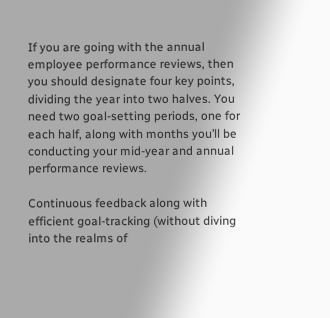If you are going with the annual employee performance reviews, then you should designate four key points, dividing the year into two halves. You need two goal-setting periods, one for each half, along with months you’ll be conducting your mid-year and annual performance reviews.

Continuous feedback along with efficient goal-tracking (without diving into the realms of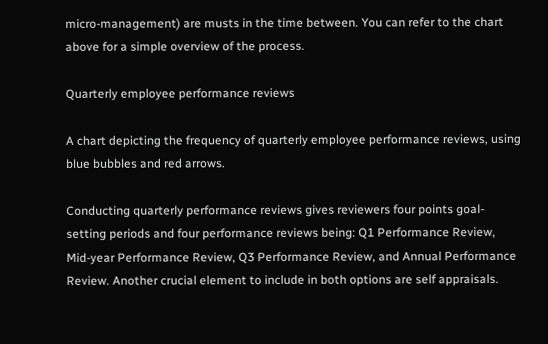micro-management) are musts in the time between. You can refer to the chart above for a simple overview of the process.

Quarterly employee performance reviews

A chart depicting the frequency of quarterly employee performance reviews, using blue bubbles and red arrows.

Conducting quarterly performance reviews gives reviewers four points goal-setting periods and four performance reviews being: Q1 Performance Review, Mid-year Performance Review, Q3 Performance Review, and Annual Performance Review. Another crucial element to include in both options are self appraisals.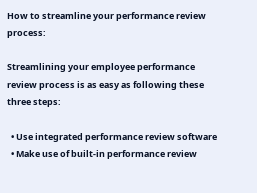How to streamline your performance review process:

Streamlining your employee performance review process is as easy as following these three steps:

  • Use integrated performance review software
  • Make use of built-in performance review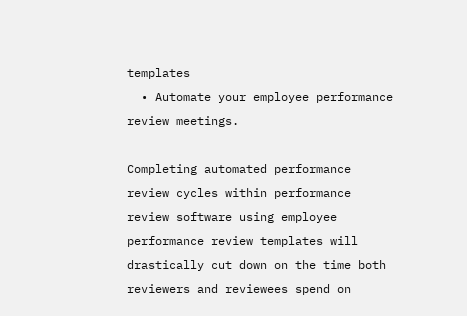templates
  • Automate your employee performance review meetings.

Completing automated performance review cycles within performance review software using employee performance review templates will drastically cut down on the time both reviewers and reviewees spend on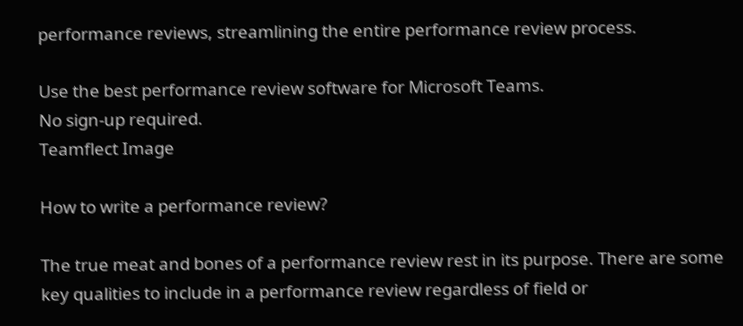performance reviews, streamlining the entire performance review process.

Use the best performance review software for Microsoft Teams.
No sign-up required.
Teamflect Image

How to write a performance review?

The true meat and bones of a performance review rest in its purpose. There are some key qualities to include in a performance review regardless of field or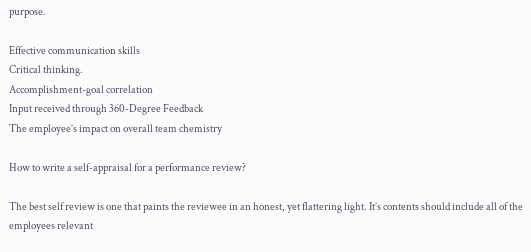purpose.

Effective communication skills
Critical thinking.
Accomplishment-goal correlation
Input received through 360-Degree Feedback
The employee’s impact on overall team chemistry

How to write a self-appraisal for a performance review?

The best self review is one that paints the reviewee in an honest, yet flattering light. It’s contents should include all of the employees relevant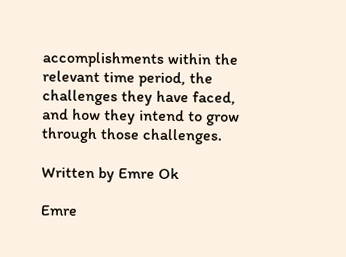accomplishments within the relevant time period, the challenges they have faced, and how they intend to grow through those challenges.

Written by Emre Ok

Emre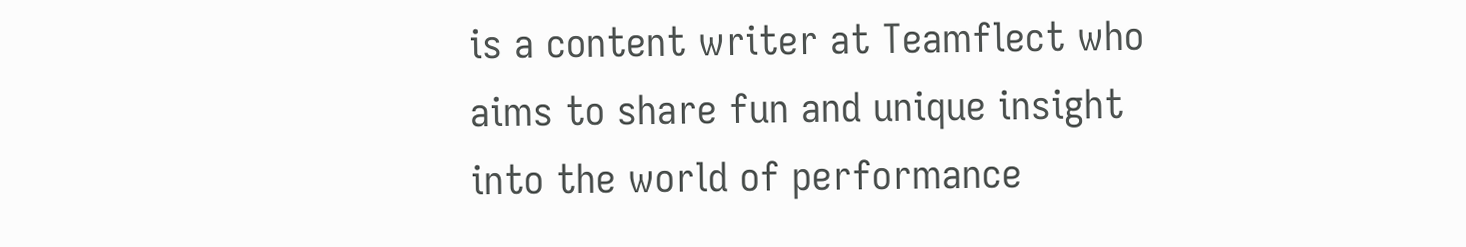is a content writer at Teamflect who aims to share fun and unique insight into the world of performance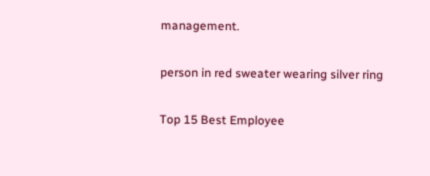management.

person in red sweater wearing silver ring

Top 15 Best Employee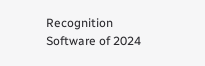Recognition Software of 2024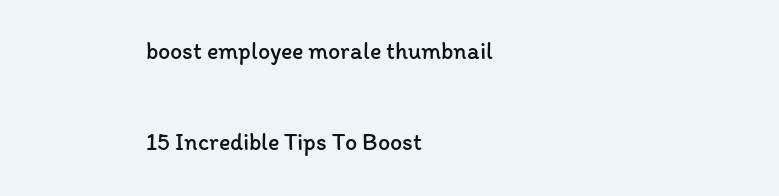boost employee morale thumbnail

15 Incredible Tips To Boost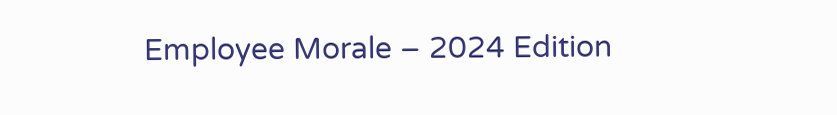Employee Morale – 2024 Edition